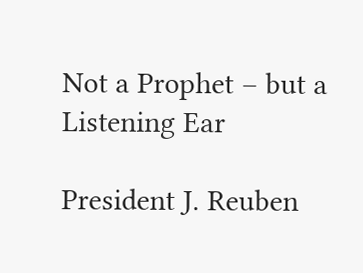Not a Prophet – but a Listening Ear

President J. Reuben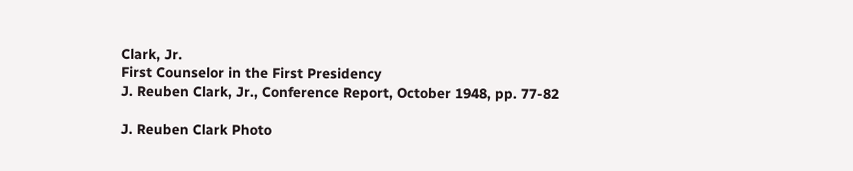Clark, Jr.
First Counselor in the First Presidency
J. Reuben Clark, Jr., Conference Report, October 1948, pp. 77-82

J. Reuben Clark Photo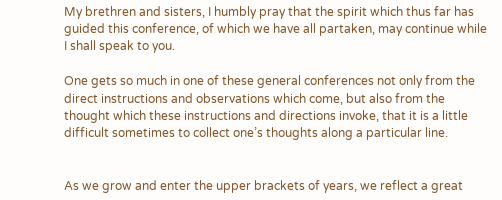My brethren and sisters, I humbly pray that the spirit which thus far has guided this conference, of which we have all partaken, may continue while I shall speak to you.

One gets so much in one of these general conferences not only from the direct instructions and observations which come, but also from the thought which these instructions and directions invoke, that it is a little difficult sometimes to collect one’s thoughts along a particular line.


As we grow and enter the upper brackets of years, we reflect a great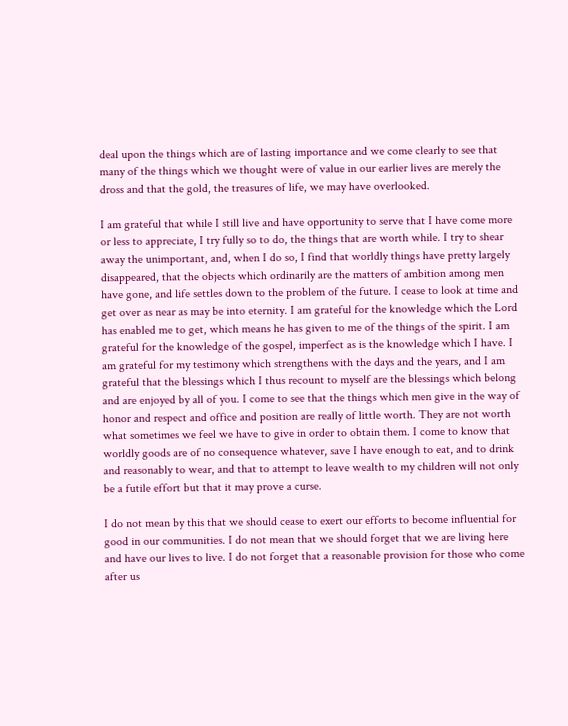deal upon the things which are of lasting importance and we come clearly to see that many of the things which we thought were of value in our earlier lives are merely the dross and that the gold, the treasures of life, we may have overlooked.

I am grateful that while I still live and have opportunity to serve that I have come more or less to appreciate, I try fully so to do, the things that are worth while. I try to shear away the unimportant, and, when I do so, I find that worldly things have pretty largely disappeared, that the objects which ordinarily are the matters of ambition among men have gone, and life settles down to the problem of the future. I cease to look at time and get over as near as may be into eternity. I am grateful for the knowledge which the Lord has enabled me to get, which means he has given to me of the things of the spirit. I am grateful for the knowledge of the gospel, imperfect as is the knowledge which I have. I am grateful for my testimony which strengthens with the days and the years, and I am grateful that the blessings which I thus recount to myself are the blessings which belong and are enjoyed by all of you. I come to see that the things which men give in the way of honor and respect and office and position are really of little worth. They are not worth what sometimes we feel we have to give in order to obtain them. I come to know that worldly goods are of no consequence whatever, save I have enough to eat, and to drink and reasonably to wear, and that to attempt to leave wealth to my children will not only be a futile effort but that it may prove a curse.

I do not mean by this that we should cease to exert our efforts to become influential for good in our communities. I do not mean that we should forget that we are living here and have our lives to live. I do not forget that a reasonable provision for those who come after us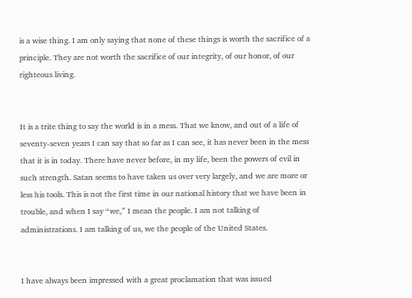is a wise thing. I am only saying that none of these things is worth the sacrifice of a principle. They are not worth the sacrifice of our integrity, of our honor, of our righteous living.


It is a trite thing to say the world is in a mess. That we know, and out of a life of seventy-seven years I can say that so far as I can see, it has never been in the mess that it is in today. There have never before, in my life, been the powers of evil in such strength. Satan seems to have taken us over very largely, and we are more or less his tools. This is not the first time in our national history that we have been in trouble, and when I say “we,” I mean the people. I am not talking of administrations. I am talking of us, we the people of the United States.


I have always been impressed with a great proclamation that was issued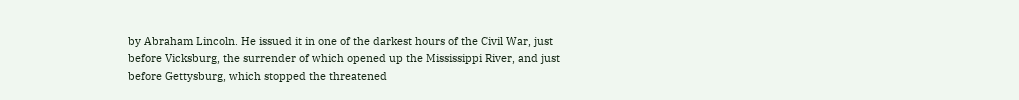by Abraham Lincoln. He issued it in one of the darkest hours of the Civil War, just before Vicksburg, the surrender of which opened up the Mississippi River, and just before Gettysburg, which stopped the threatened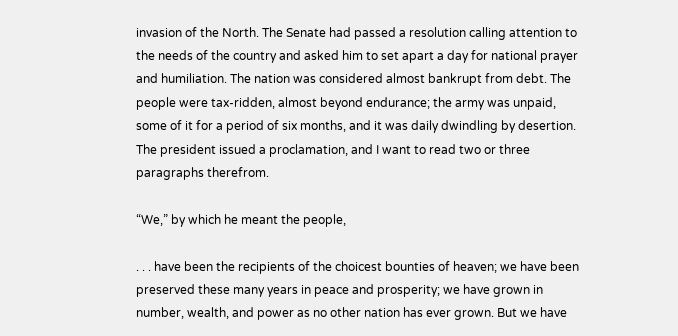invasion of the North. The Senate had passed a resolution calling attention to the needs of the country and asked him to set apart a day for national prayer and humiliation. The nation was considered almost bankrupt from debt. The people were tax-ridden, almost beyond endurance; the army was unpaid, some of it for a period of six months, and it was daily dwindling by desertion. The president issued a proclamation, and I want to read two or three paragraphs therefrom.

“We,” by which he meant the people,

. . . have been the recipients of the choicest bounties of heaven; we have been preserved these many years in peace and prosperity; we have grown in number, wealth, and power as no other nation has ever grown. But we have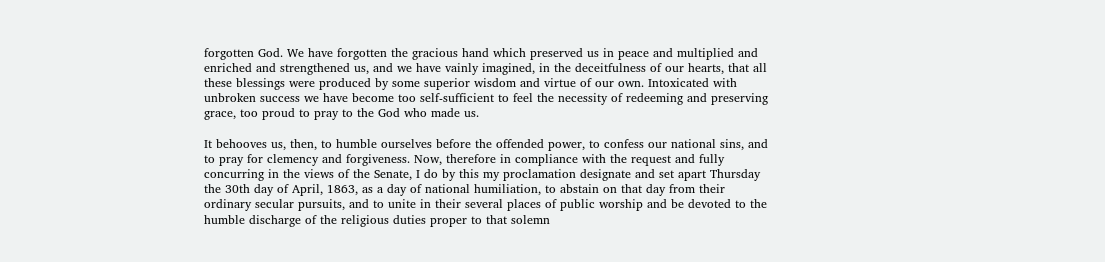forgotten God. We have forgotten the gracious hand which preserved us in peace and multiplied and enriched and strengthened us, and we have vainly imagined, in the deceitfulness of our hearts, that all these blessings were produced by some superior wisdom and virtue of our own. Intoxicated with unbroken success we have become too self-sufficient to feel the necessity of redeeming and preserving grace, too proud to pray to the God who made us.

It behooves us, then, to humble ourselves before the offended power, to confess our national sins, and to pray for clemency and forgiveness. Now, therefore in compliance with the request and fully concurring in the views of the Senate, I do by this my proclamation designate and set apart Thursday the 30th day of April, 1863, as a day of national humiliation, to abstain on that day from their ordinary secular pursuits, and to unite in their several places of public worship and be devoted to the humble discharge of the religious duties proper to that solemn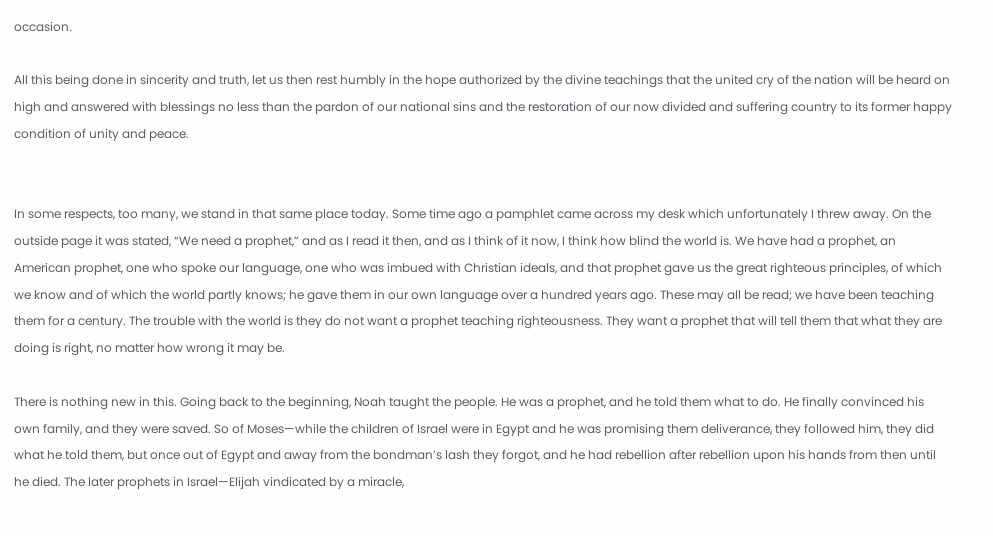occasion.

All this being done in sincerity and truth, let us then rest humbly in the hope authorized by the divine teachings that the united cry of the nation will be heard on high and answered with blessings no less than the pardon of our national sins and the restoration of our now divided and suffering country to its former happy condition of unity and peace.


In some respects, too many, we stand in that same place today. Some time ago a pamphlet came across my desk which unfortunately I threw away. On the outside page it was stated, “We need a prophet,” and as I read it then, and as I think of it now, I think how blind the world is. We have had a prophet, an American prophet, one who spoke our language, one who was imbued with Christian ideals, and that prophet gave us the great righteous principles, of which we know and of which the world partly knows; he gave them in our own language over a hundred years ago. These may all be read; we have been teaching them for a century. The trouble with the world is they do not want a prophet teaching righteousness. They want a prophet that will tell them that what they are doing is right, no matter how wrong it may be.

There is nothing new in this. Going back to the beginning, Noah taught the people. He was a prophet, and he told them what to do. He finally convinced his own family, and they were saved. So of Moses—while the children of Israel were in Egypt and he was promising them deliverance, they followed him, they did what he told them, but once out of Egypt and away from the bondman’s lash they forgot, and he had rebellion after rebellion upon his hands from then until he died. The later prophets in Israel—Elijah vindicated by a miracle,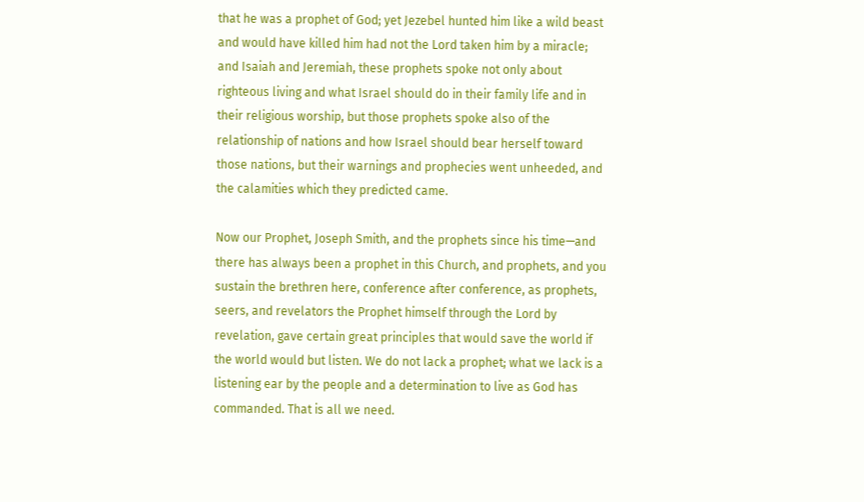that he was a prophet of God; yet Jezebel hunted him like a wild beast and would have killed him had not the Lord taken him by a miracle; and Isaiah and Jeremiah, these prophets spoke not only about righteous living and what Israel should do in their family life and in their religious worship, but those prophets spoke also of the relationship of nations and how Israel should bear herself toward those nations, but their warnings and prophecies went unheeded, and the calamities which they predicted came.

Now our Prophet, Joseph Smith, and the prophets since his time—and there has always been a prophet in this Church, and prophets, and you sustain the brethren here, conference after conference, as prophets, seers, and revelators the Prophet himself through the Lord by revelation, gave certain great principles that would save the world if the world would but listen. We do not lack a prophet; what we lack is a listening ear by the people and a determination to live as God has commanded. That is all we need.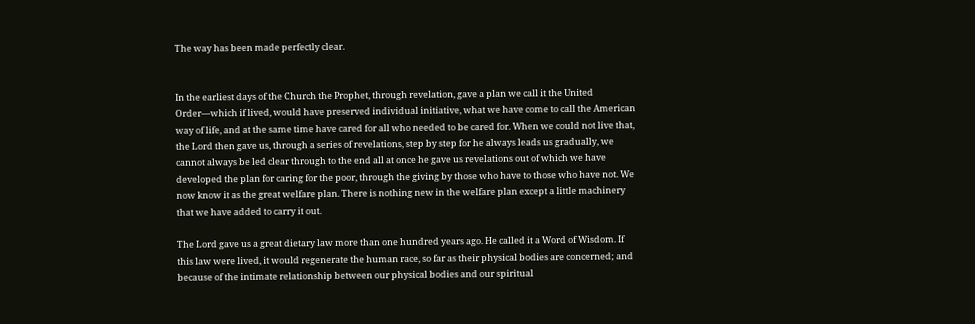The way has been made perfectly clear.


In the earliest days of the Church the Prophet, through revelation, gave a plan we call it the United Order—which if lived, would have preserved individual initiative, what we have come to call the American way of life, and at the same time have cared for all who needed to be cared for. When we could not live that, the Lord then gave us, through a series of revelations, step by step for he always leads us gradually, we cannot always be led clear through to the end all at once he gave us revelations out of which we have developed the plan for caring for the poor, through the giving by those who have to those who have not. We now know it as the great welfare plan. There is nothing new in the welfare plan except a little machinery that we have added to carry it out.

The Lord gave us a great dietary law more than one hundred years ago. He called it a Word of Wisdom. If this law were lived, it would regenerate the human race, so far as their physical bodies are concerned; and because of the intimate relationship between our physical bodies and our spiritual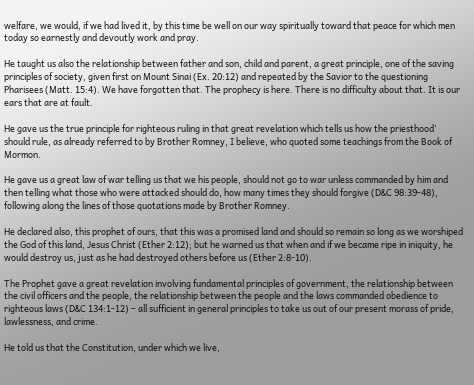welfare, we would, if we had lived it, by this time be well on our way spiritually toward that peace for which men today so earnestly and devoutly work and pray.

He taught us also the relationship between father and son, child and parent, a great principle, one of the saving principles of society, given first on Mount Sinai (Ex. 20:12) and repeated by the Savior to the questioning Pharisees (Matt. 15:4). We have forgotten that. The prophecy is here. There is no difficulty about that. It is our ears that are at fault.

He gave us the true principle for righteous ruling in that great revelation which tells us how the priesthood’ should rule, as already referred to by Brother Romney, I believe, who quoted some teachings from the Book of Mormon.

He gave us a great law of war telling us that we his people, should not go to war unless commanded by him and then telling what those who were attacked should do, how many times they should forgive (D&C 98:39-48), following along the lines of those quotations made by Brother Romney.

He declared also, this prophet of ours, that this was a promised land and should so remain so long as we worshiped the God of this land, Jesus Christ (Ether 2:12); but he warned us that when and if we became ripe in iniquity, he would destroy us, just as he had destroyed others before us (Ether 2:8-10).

The Prophet gave a great revelation involving fundamental principles of government, the relationship between the civil officers and the people, the relationship between the people and the laws commanded obedience to righteous laws (D&C 134:1-12) – all sufficient in general principles to take us out of our present morass of pride, lawlessness, and crime.

He told us that the Constitution, under which we live,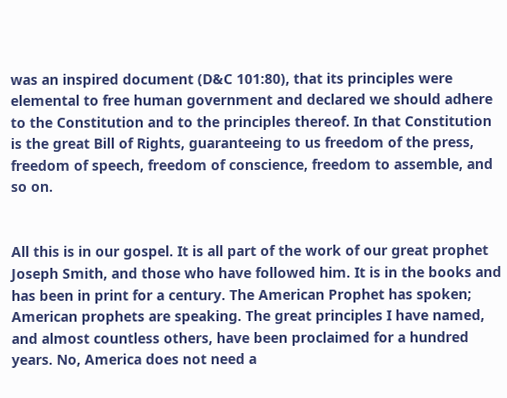was an inspired document (D&C 101:80), that its principles were elemental to free human government and declared we should adhere to the Constitution and to the principles thereof. In that Constitution is the great Bill of Rights, guaranteeing to us freedom of the press, freedom of speech, freedom of conscience, freedom to assemble, and so on.


All this is in our gospel. It is all part of the work of our great prophet Joseph Smith, and those who have followed him. It is in the books and has been in print for a century. The American Prophet has spoken; American prophets are speaking. The great principles I have named, and almost countless others, have been proclaimed for a hundred years. No, America does not need a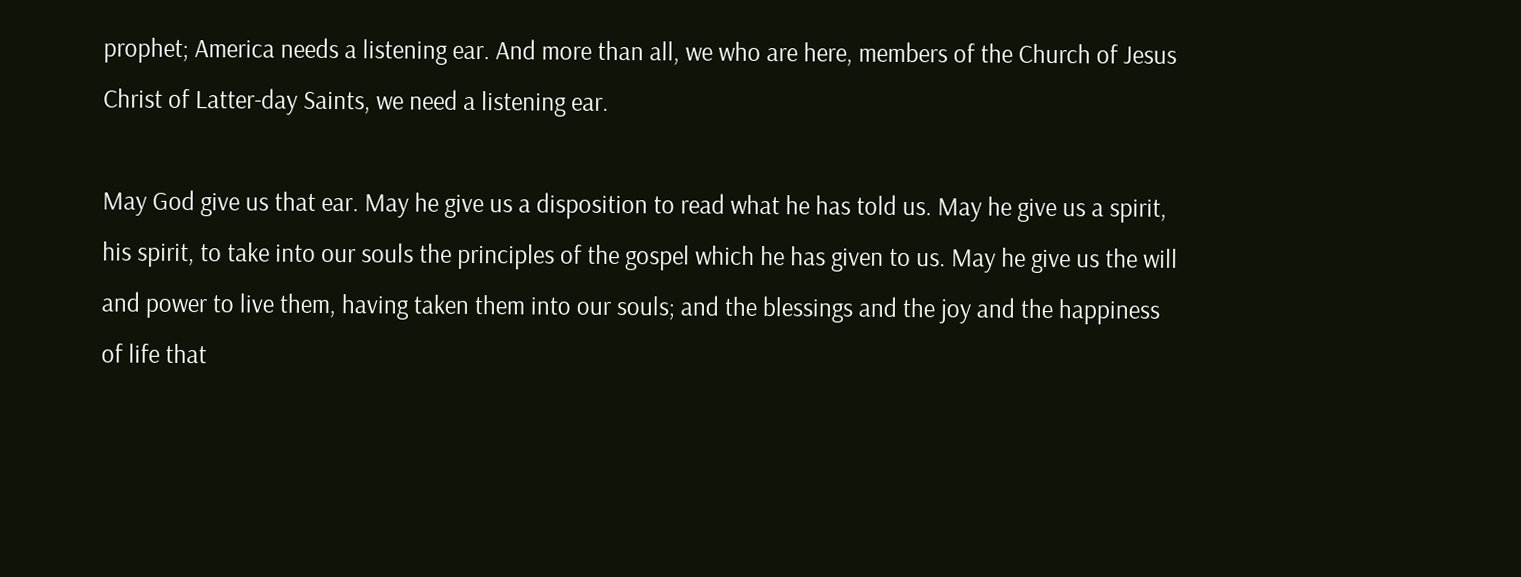prophet; America needs a listening ear. And more than all, we who are here, members of the Church of Jesus Christ of Latter-day Saints, we need a listening ear.

May God give us that ear. May he give us a disposition to read what he has told us. May he give us a spirit, his spirit, to take into our souls the principles of the gospel which he has given to us. May he give us the will and power to live them, having taken them into our souls; and the blessings and the joy and the happiness of life that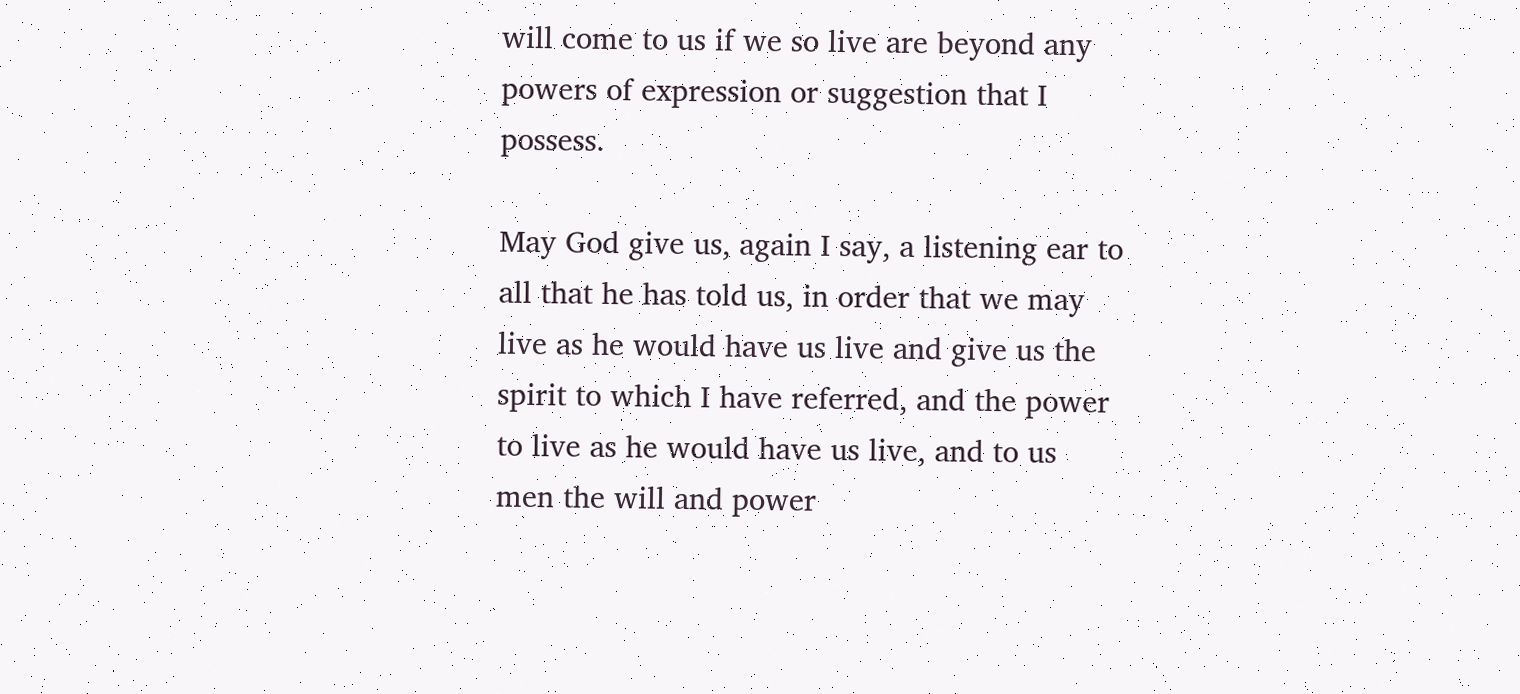will come to us if we so live are beyond any powers of expression or suggestion that I possess.

May God give us, again I say, a listening ear to all that he has told us, in order that we may live as he would have us live and give us the spirit to which I have referred, and the power to live as he would have us live, and to us men the will and power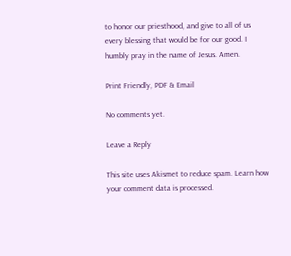to honor our priesthood, and give to all of us every blessing that would be for our good. I humbly pray in the name of Jesus. Amen.

Print Friendly, PDF & Email

No comments yet.

Leave a Reply

This site uses Akismet to reduce spam. Learn how your comment data is processed.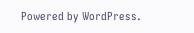Powered by WordPress.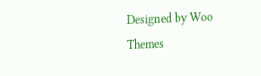Designed by Woo Themes